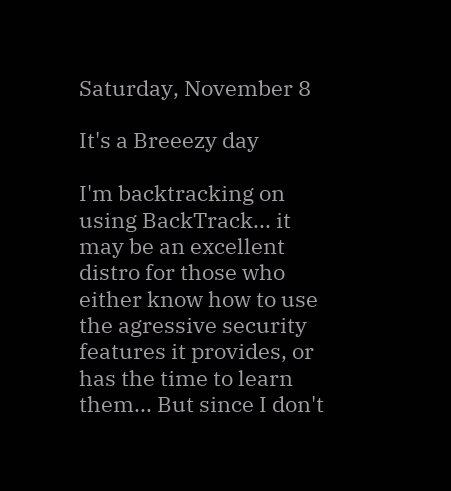Saturday, November 8

It's a Breeezy day

I'm backtracking on using BackTrack... it may be an excellent distro for those who either know how to use the agressive security features it provides, or has the time to learn them... But since I don't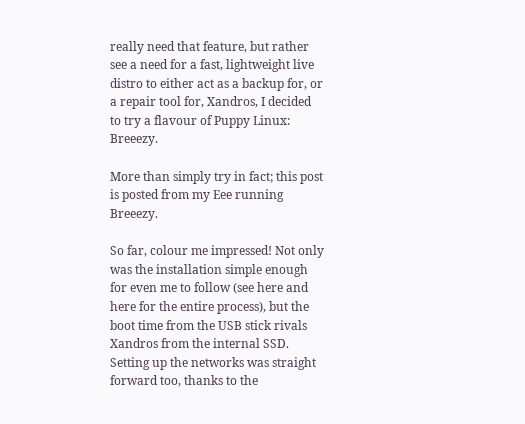really need that feature, but rather see a need for a fast, lightweight live distro to either act as a backup for, or a repair tool for, Xandros, I decided to try a flavour of Puppy Linux: Breeezy.

More than simply try in fact; this post is posted from my Eee running Breeezy.

So far, colour me impressed! Not only was the installation simple enough for even me to follow (see here and here for the entire process), but the boot time from the USB stick rivals Xandros from the internal SSD. Setting up the networks was straight forward too, thanks to the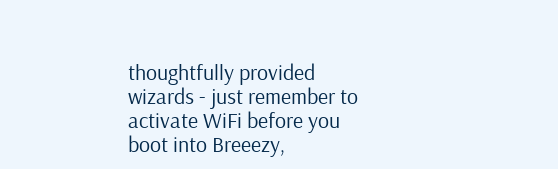thoughtfully provided wizards - just remember to activate WiFi before you boot into Breeezy,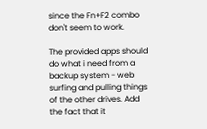since the Fn+F2 combo don't seem to work.

The provided apps should do what i need from a backup system - web surfing and pulling things of the other drives. Add the fact that it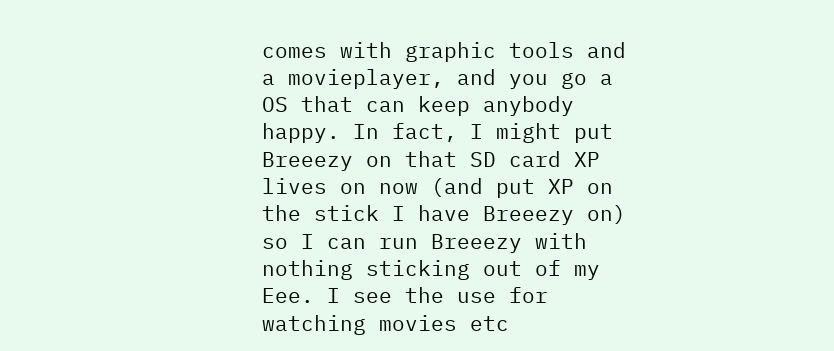comes with graphic tools and a movieplayer, and you go a OS that can keep anybody happy. In fact, I might put Breeezy on that SD card XP lives on now (and put XP on the stick I have Breeezy on) so I can run Breeezy with nothing sticking out of my Eee. I see the use for watching movies etc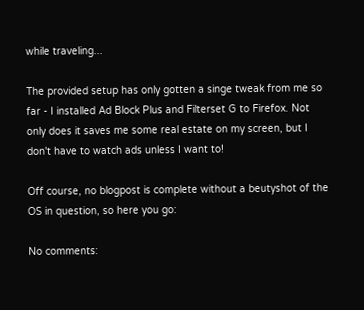while traveling...

The provided setup has only gotten a singe tweak from me so far - I installed Ad Block Plus and Filterset G to Firefox. Not only does it saves me some real estate on my screen, but I don't have to watch ads unless I want to!

Off course, no blogpost is complete without a beutyshot of the OS in question, so here you go:

No comments: